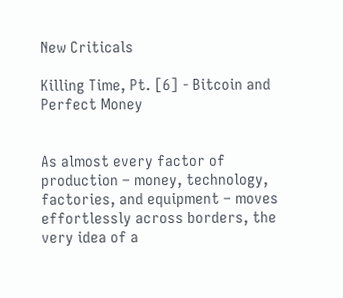New Criticals

Killing Time, Pt. [6] - Bitcoin and Perfect Money


As almost every factor of production – money, technology, factories, and equipment – moves effortlessly across borders, the very idea of a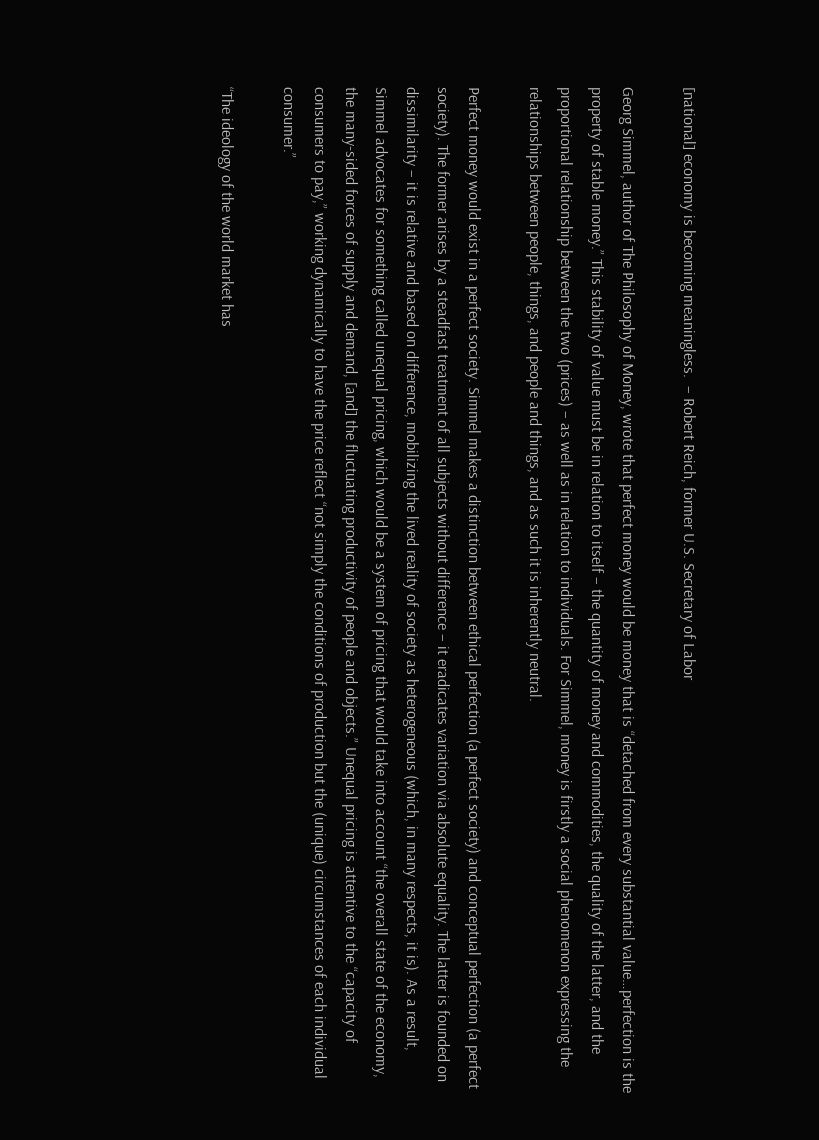[national] economy is becoming meaningless.  – Robert Reich, former U.S. Secretary of Labor

Georg Simmel, author of The Philosophy of Money, wrote that perfect money would be money that is “detached from every substantial value…perfection is the property of stable money.” This stability of value must be in relation to itself – the quantity of money and commodities, the quality of the latter, and the proportional relationship between the two (prices) – as well as in relation to individuals. For Simmel, money is firstly a social phenomenon expressing the relationships between people, things, and people and things, and as such it is inherently neutral.

Perfect money would exist in a perfect society. Simmel makes a distinction between ethical perfection (a perfect society) and conceptual perfection (a perfect society). The former arises by a steadfast treatment of all subjects without difference – it eradicates variation via absolute equality. The latter is founded on dissimilarity – it is relative and based on difference, mobilizing the lived reality of society as heterogeneous (which, in many respects, it is). As a result, Simmel advocates for something called unequal pricing, which would be a system of pricing that would take into account “the overall state of the economy, the many-sided forces of supply and demand, [and] the fluctuating productivity of people and objects.” Unequal pricing is attentive to the “capacity of consumers to pay,” working dynamically to have the price reflect “not simply the conditions of production but the (unique) circumstances of each individual consumer.”

“The ideology of the world market has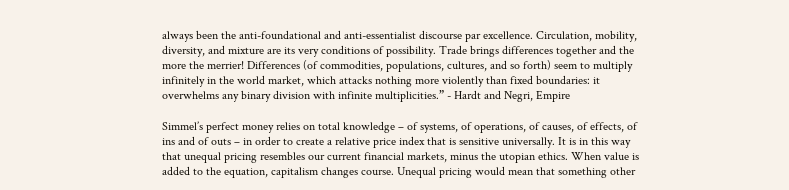always been the anti-foundational and anti-essentialist discourse par excellence. Circulation, mobility, diversity, and mixture are its very conditions of possibility. Trade brings differences together and the more the merrier! Differences (of commodities, populations, cultures, and so forth) seem to multiply infinitely in the world market, which attacks nothing more violently than fixed boundaries: it overwhelms any binary division with infinite multiplicities.” - Hardt and Negri, Empire

Simmel’s perfect money relies on total knowledge – of systems, of operations, of causes, of effects, of ins and of outs – in order to create a relative price index that is sensitive universally. It is in this way that unequal pricing resembles our current financial markets, minus the utopian ethics. When value is added to the equation, capitalism changes course. Unequal pricing would mean that something other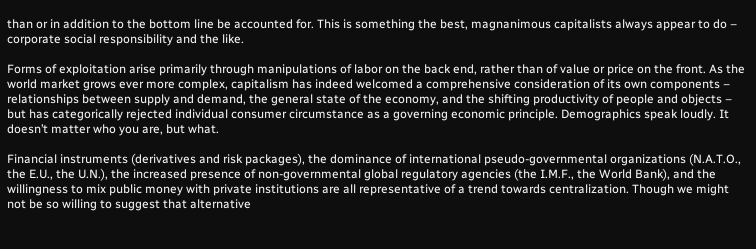than or in addition to the bottom line be accounted for. This is something the best, magnanimous capitalists always appear to do – corporate social responsibility and the like.

Forms of exploitation arise primarily through manipulations of labor on the back end, rather than of value or price on the front. As the world market grows ever more complex, capitalism has indeed welcomed a comprehensive consideration of its own components – relationships between supply and demand, the general state of the economy, and the shifting productivity of people and objects – but has categorically rejected individual consumer circumstance as a governing economic principle. Demographics speak loudly. It doesn’t matter who you are, but what.

Financial instruments (derivatives and risk packages), the dominance of international pseudo-governmental organizations (N.A.T.O., the E.U., the U.N.), the increased presence of non-governmental global regulatory agencies (the I.M.F., the World Bank), and the willingness to mix public money with private institutions are all representative of a trend towards centralization. Though we might not be so willing to suggest that alternative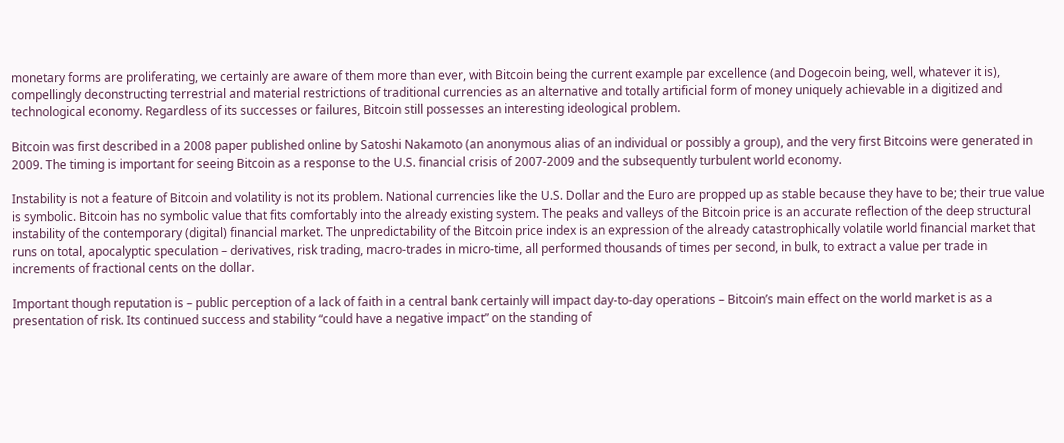monetary forms are proliferating, we certainly are aware of them more than ever, with Bitcoin being the current example par excellence (and Dogecoin being, well, whatever it is), compellingly deconstructing terrestrial and material restrictions of traditional currencies as an alternative and totally artificial form of money uniquely achievable in a digitized and technological economy. Regardless of its successes or failures, Bitcoin still possesses an interesting ideological problem.

Bitcoin was first described in a 2008 paper published online by Satoshi Nakamoto (an anonymous alias of an individual or possibly a group), and the very first Bitcoins were generated in 2009. The timing is important for seeing Bitcoin as a response to the U.S. financial crisis of 2007-2009 and the subsequently turbulent world economy.

Instability is not a feature of Bitcoin and volatility is not its problem. National currencies like the U.S. Dollar and the Euro are propped up as stable because they have to be; their true value is symbolic. Bitcoin has no symbolic value that fits comfortably into the already existing system. The peaks and valleys of the Bitcoin price is an accurate reflection of the deep structural instability of the contemporary (digital) financial market. The unpredictability of the Bitcoin price index is an expression of the already catastrophically volatile world financial market that runs on total, apocalyptic speculation – derivatives, risk trading, macro-trades in micro-time, all performed thousands of times per second, in bulk, to extract a value per trade in increments of fractional cents on the dollar.

Important though reputation is – public perception of a lack of faith in a central bank certainly will impact day-to-day operations – Bitcoin’s main effect on the world market is as a presentation of risk. Its continued success and stability “could have a negative impact” on the standing of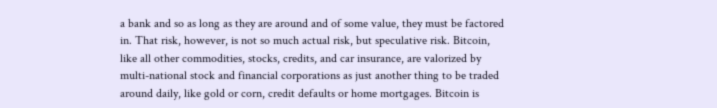a bank and so as long as they are around and of some value, they must be factored in. That risk, however, is not so much actual risk, but speculative risk. Bitcoin, like all other commodities, stocks, credits, and car insurance, are valorized by multi-national stock and financial corporations as just another thing to be traded around daily, like gold or corn, credit defaults or home mortgages. Bitcoin is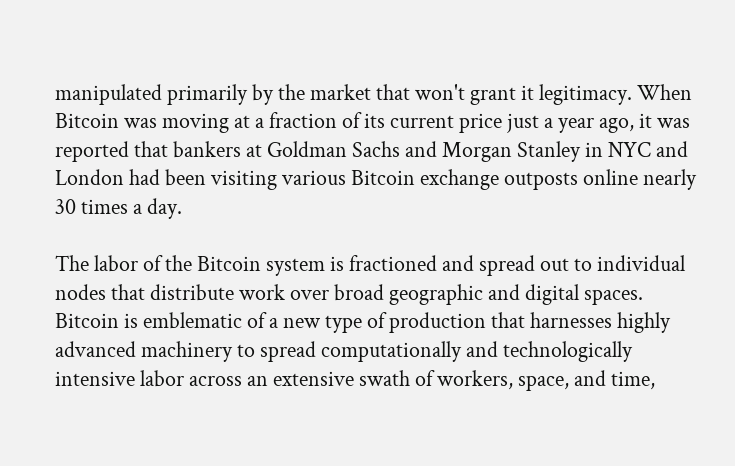manipulated primarily by the market that won't grant it legitimacy. When Bitcoin was moving at a fraction of its current price just a year ago, it was reported that bankers at Goldman Sachs and Morgan Stanley in NYC and London had been visiting various Bitcoin exchange outposts online nearly 30 times a day.

The labor of the Bitcoin system is fractioned and spread out to individual nodes that distribute work over broad geographic and digital spaces. Bitcoin is emblematic of a new type of production that harnesses highly advanced machinery to spread computationally and technologically intensive labor across an extensive swath of workers, space, and time,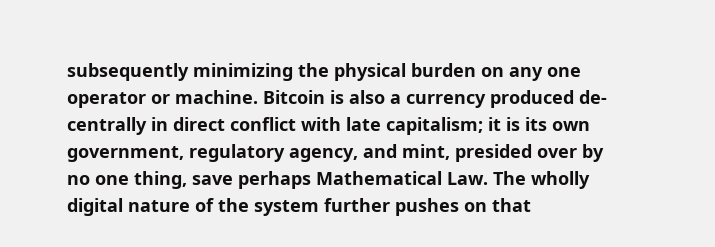subsequently minimizing the physical burden on any one operator or machine. Bitcoin is also a currency produced de-centrally in direct conflict with late capitalism; it is its own government, regulatory agency, and mint, presided over by no one thing, save perhaps Mathematical Law. The wholly digital nature of the system further pushes on that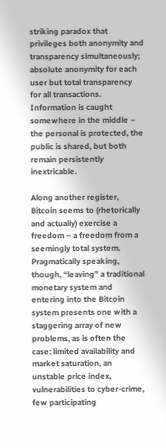striking paradox that privileges both anonymity and transparency simultaneously; absolute anonymity for each user but total transparency for all transactions. Information is caught somewhere in the middle – the personal is protected, the public is shared, but both remain persistently inextricable.

Along another register, Bitcoin seems to (rhetorically and actually) exercise a freedom – a freedom from a seemingly total system. Pragmatically speaking, though, “leaving” a traditional monetary system and entering into the Bitcoin system presents one with a staggering array of new problems, as is often the case: limited availability and market saturation, an unstable price index, vulnerabilities to cyber-crime, few participating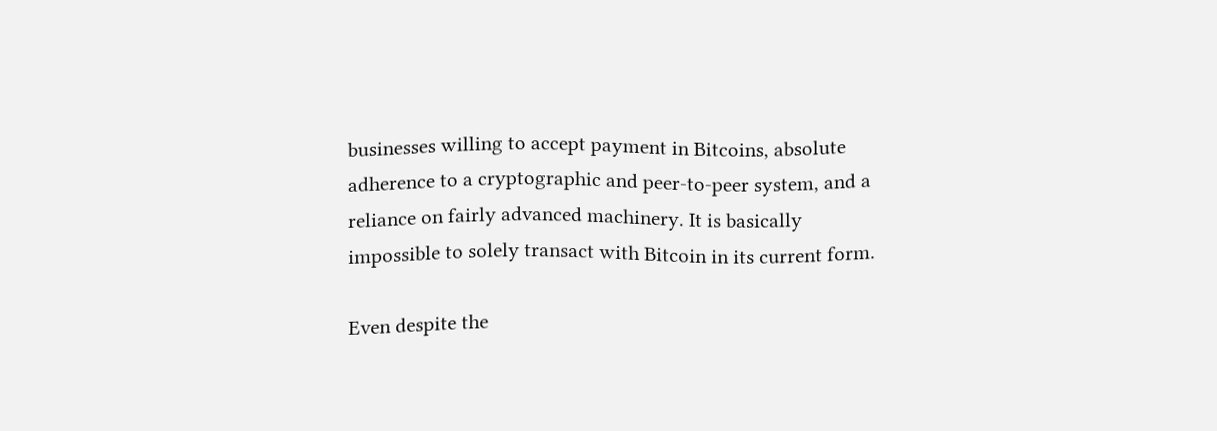businesses willing to accept payment in Bitcoins, absolute adherence to a cryptographic and peer-to-peer system, and a reliance on fairly advanced machinery. It is basically impossible to solely transact with Bitcoin in its current form.

Even despite the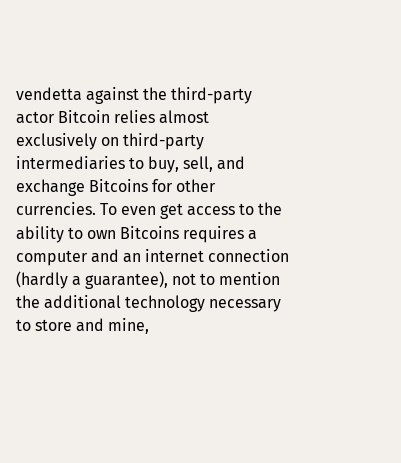vendetta against the third-party actor Bitcoin relies almost exclusively on third-party intermediaries to buy, sell, and exchange Bitcoins for other currencies. To even get access to the ability to own Bitcoins requires a computer and an internet connection (hardly a guarantee), not to mention the additional technology necessary to store and mine,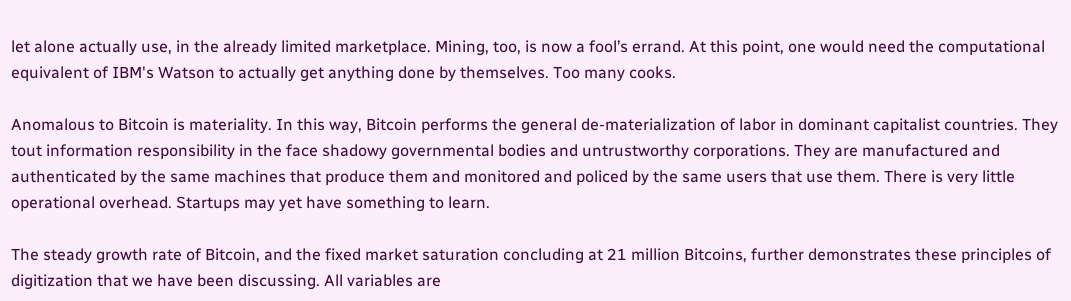let alone actually use, in the already limited marketplace. Mining, too, is now a fool’s errand. At this point, one would need the computational equivalent of IBM's Watson to actually get anything done by themselves. Too many cooks.

Anomalous to Bitcoin is materiality. In this way, Bitcoin performs the general de-materialization of labor in dominant capitalist countries. They tout information responsibility in the face shadowy governmental bodies and untrustworthy corporations. They are manufactured and authenticated by the same machines that produce them and monitored and policed by the same users that use them. There is very little operational overhead. Startups may yet have something to learn.

The steady growth rate of Bitcoin, and the fixed market saturation concluding at 21 million Bitcoins, further demonstrates these principles of digitization that we have been discussing. All variables are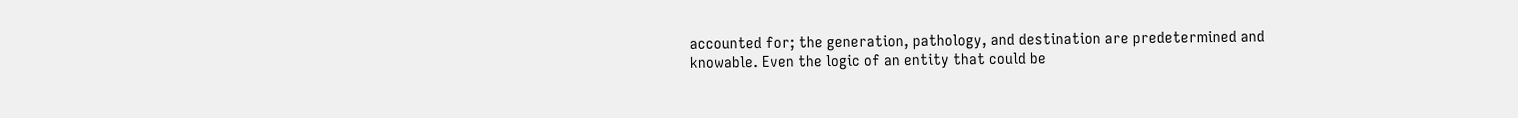accounted for; the generation, pathology, and destination are predetermined and knowable. Even the logic of an entity that could be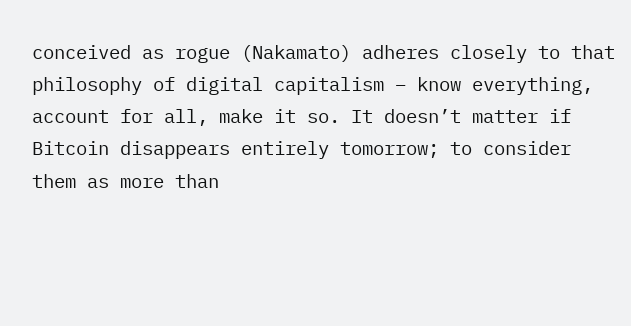conceived as rogue (Nakamato) adheres closely to that philosophy of digital capitalism – know everything, account for all, make it so. It doesn’t matter if Bitcoin disappears entirely tomorrow; to consider them as more than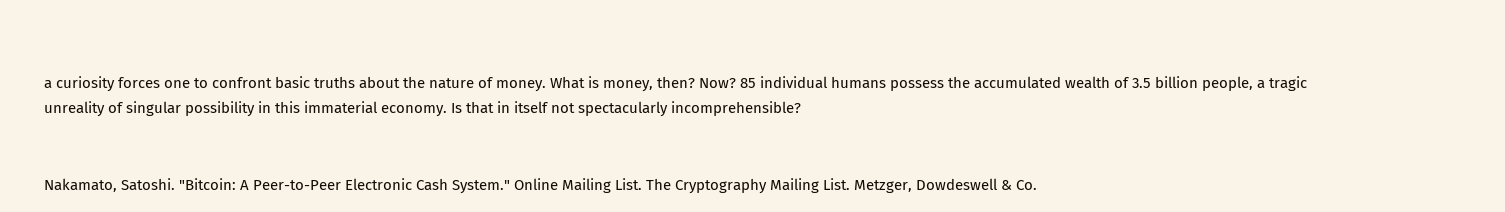a curiosity forces one to confront basic truths about the nature of money. What is money, then? Now? 85 individual humans possess the accumulated wealth of 3.5 billion people, a tragic unreality of singular possibility in this immaterial economy. Is that in itself not spectacularly incomprehensible?


Nakamato, Satoshi. "Bitcoin: A Peer-to-Peer Electronic Cash System." Online Mailing List. The Cryptography Mailing List. Metzger, Dowdeswell & Co.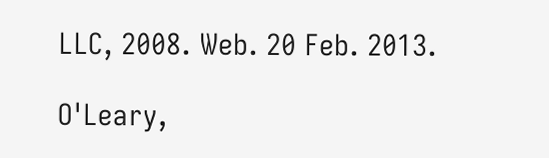LLC, 2008. Web. 20 Feb. 2013.

O'Leary,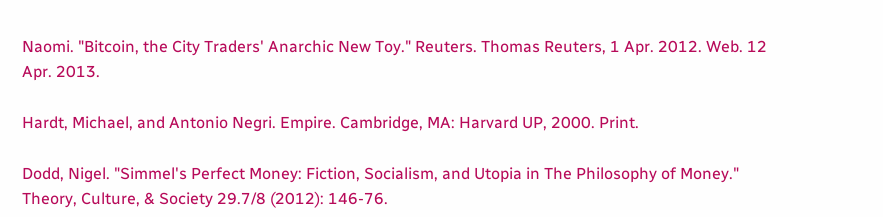Naomi. "Bitcoin, the City Traders' Anarchic New Toy." Reuters. Thomas Reuters, 1 Apr. 2012. Web. 12 Apr. 2013.

Hardt, Michael, and Antonio Negri. Empire. Cambridge, MA: Harvard UP, 2000. Print.

Dodd, Nigel. "Simmel's Perfect Money: Fiction, Socialism, and Utopia in The Philosophy of Money." Theory, Culture, & Society 29.7/8 (2012): 146-76.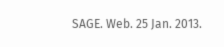SAGE. Web. 25 Jan. 2013.